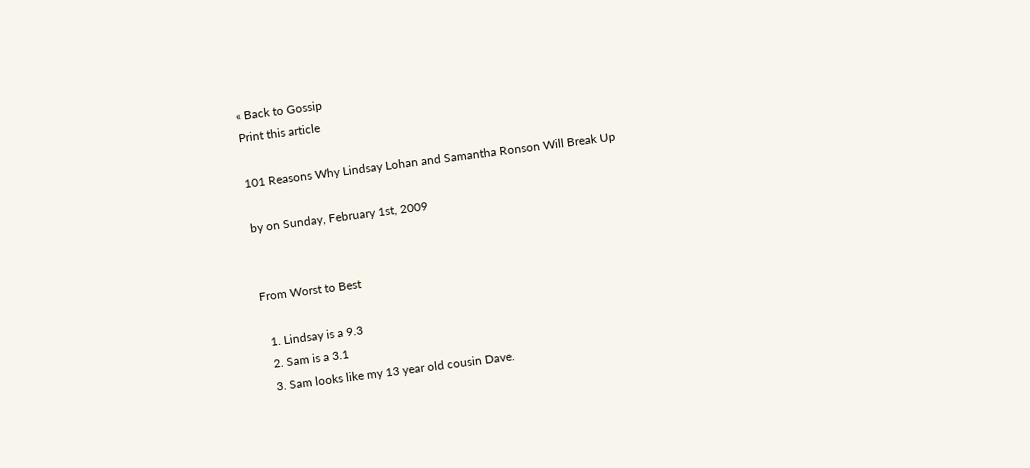« Back to Gossip
Print this article

101 Reasons Why Lindsay Lohan and Samantha Ronson Will Break Up

by on Sunday, February 1st, 2009


From Worst to Best

  1. Lindsay is a 9.3
  2. Sam is a 3.1
  3. Sam looks like my 13 year old cousin Dave.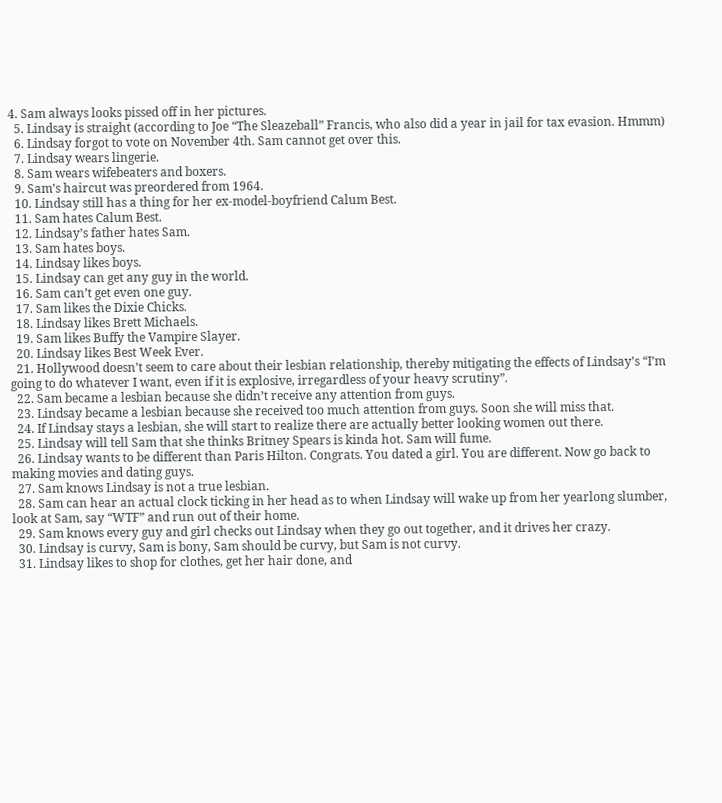4. Sam always looks pissed off in her pictures.
  5. Lindsay is straight (according to Joe “The Sleazeball” Francis, who also did a year in jail for tax evasion. Hmmm)
  6. Lindsay forgot to vote on November 4th. Sam cannot get over this.
  7. Lindsay wears lingerie.
  8. Sam wears wifebeaters and boxers.
  9. Sam’s haircut was preordered from 1964.
  10. Lindsay still has a thing for her ex-model-boyfriend Calum Best.
  11. Sam hates Calum Best.
  12. Lindsay’s father hates Sam.
  13. Sam hates boys.
  14. Lindsay likes boys.
  15. Lindsay can get any guy in the world.
  16. Sam can’t get even one guy.
  17. Sam likes the Dixie Chicks.
  18. Lindsay likes Brett Michaels.
  19. Sam likes Buffy the Vampire Slayer.
  20. Lindsay likes Best Week Ever.
  21. Hollywood doesn’t seem to care about their lesbian relationship, thereby mitigating the effects of Lindsay’s “I’m going to do whatever I want, even if it is explosive, irregardless of your heavy scrutiny”.
  22. Sam became a lesbian because she didn’t receive any attention from guys.
  23. Lindsay became a lesbian because she received too much attention from guys. Soon she will miss that.
  24. If Lindsay stays a lesbian, she will start to realize there are actually better looking women out there.
  25. Lindsay will tell Sam that she thinks Britney Spears is kinda hot. Sam will fume.
  26. Lindsay wants to be different than Paris Hilton. Congrats. You dated a girl. You are different. Now go back to making movies and dating guys.
  27. Sam knows Lindsay is not a true lesbian.
  28. Sam can hear an actual clock ticking in her head as to when Lindsay will wake up from her yearlong slumber, look at Sam, say “WTF” and run out of their home.
  29. Sam knows every guy and girl checks out Lindsay when they go out together, and it drives her crazy.
  30. Lindsay is curvy, Sam is bony, Sam should be curvy, but Sam is not curvy.
  31. Lindsay likes to shop for clothes, get her hair done, and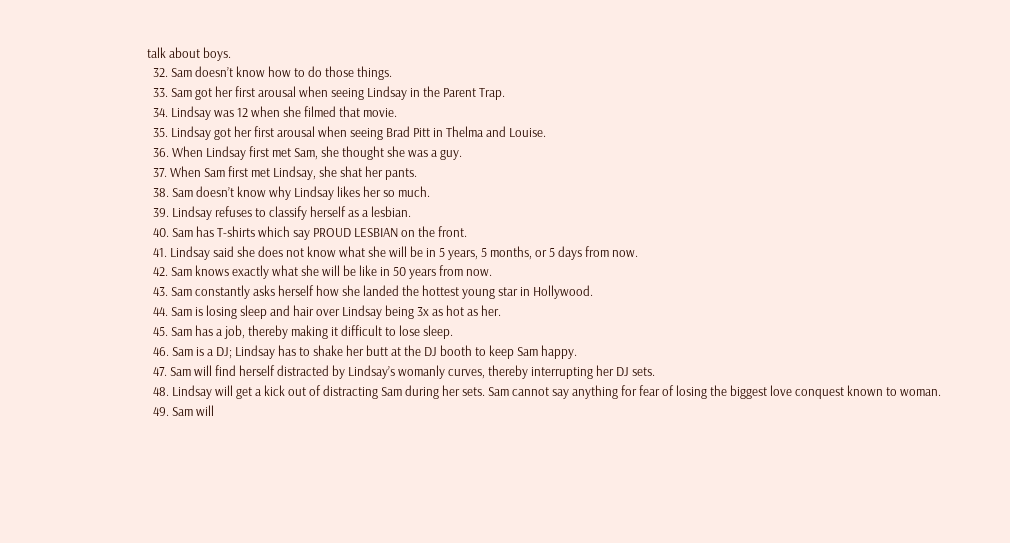talk about boys.
  32. Sam doesn’t know how to do those things.
  33. Sam got her first arousal when seeing Lindsay in the Parent Trap.
  34. Lindsay was 12 when she filmed that movie.
  35. Lindsay got her first arousal when seeing Brad Pitt in Thelma and Louise.
  36. When Lindsay first met Sam, she thought she was a guy.
  37. When Sam first met Lindsay, she shat her pants.
  38. Sam doesn’t know why Lindsay likes her so much.
  39. Lindsay refuses to classify herself as a lesbian.
  40. Sam has T-shirts which say PROUD LESBIAN on the front.
  41. Lindsay said she does not know what she will be in 5 years, 5 months, or 5 days from now.
  42. Sam knows exactly what she will be like in 50 years from now.
  43. Sam constantly asks herself how she landed the hottest young star in Hollywood.
  44. Sam is losing sleep and hair over Lindsay being 3x as hot as her.
  45. Sam has a job, thereby making it difficult to lose sleep.
  46. Sam is a DJ; Lindsay has to shake her butt at the DJ booth to keep Sam happy.
  47. Sam will find herself distracted by Lindsay’s womanly curves, thereby interrupting her DJ sets.
  48. Lindsay will get a kick out of distracting Sam during her sets. Sam cannot say anything for fear of losing the biggest love conquest known to woman.
  49. Sam will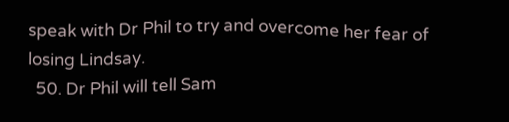speak with Dr Phil to try and overcome her fear of losing Lindsay.
  50. Dr Phil will tell Sam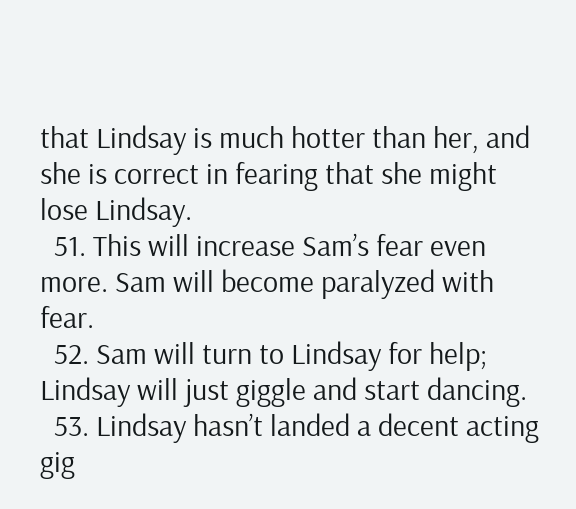that Lindsay is much hotter than her, and she is correct in fearing that she might lose Lindsay.
  51. This will increase Sam’s fear even more. Sam will become paralyzed with fear.
  52. Sam will turn to Lindsay for help; Lindsay will just giggle and start dancing.
  53. Lindsay hasn’t landed a decent acting gig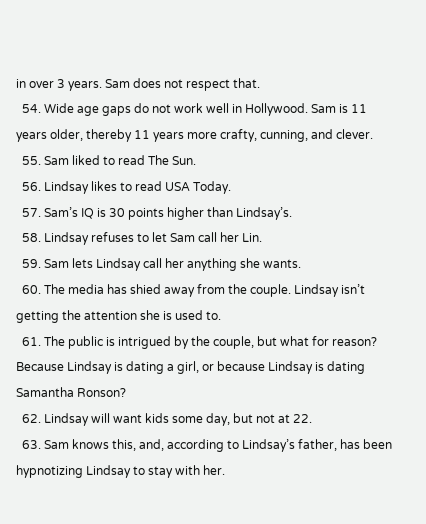in over 3 years. Sam does not respect that.
  54. Wide age gaps do not work well in Hollywood. Sam is 11 years older, thereby 11 years more crafty, cunning, and clever.
  55. Sam liked to read The Sun.
  56. Lindsay likes to read USA Today.
  57. Sam’s IQ is 30 points higher than Lindsay’s.
  58. Lindsay refuses to let Sam call her Lin.
  59. Sam lets Lindsay call her anything she wants.
  60. The media has shied away from the couple. Lindsay isn’t getting the attention she is used to.
  61. The public is intrigued by the couple, but what for reason? Because Lindsay is dating a girl, or because Lindsay is dating Samantha Ronson?
  62. Lindsay will want kids some day, but not at 22.
  63. Sam knows this, and, according to Lindsay’s father, has been hypnotizing Lindsay to stay with her.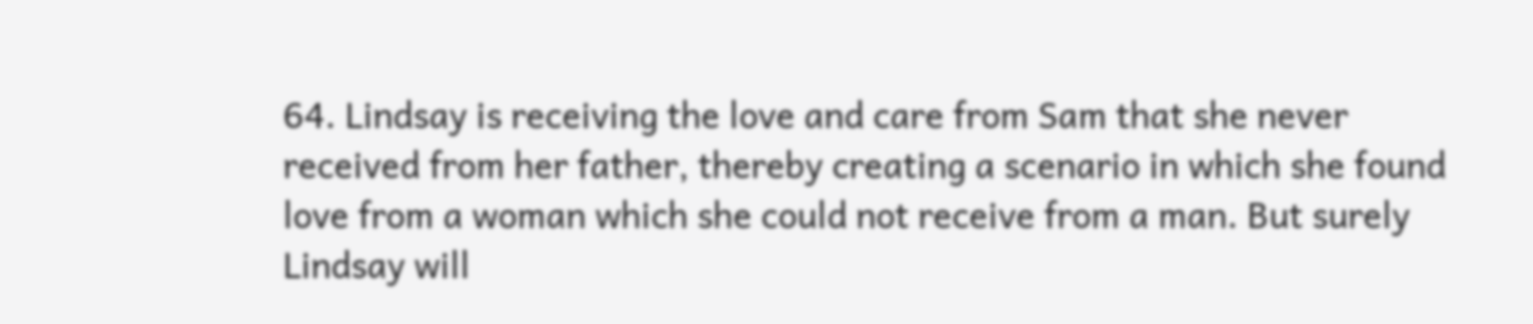64. Lindsay is receiving the love and care from Sam that she never received from her father, thereby creating a scenario in which she found love from a woman which she could not receive from a man. But surely Lindsay will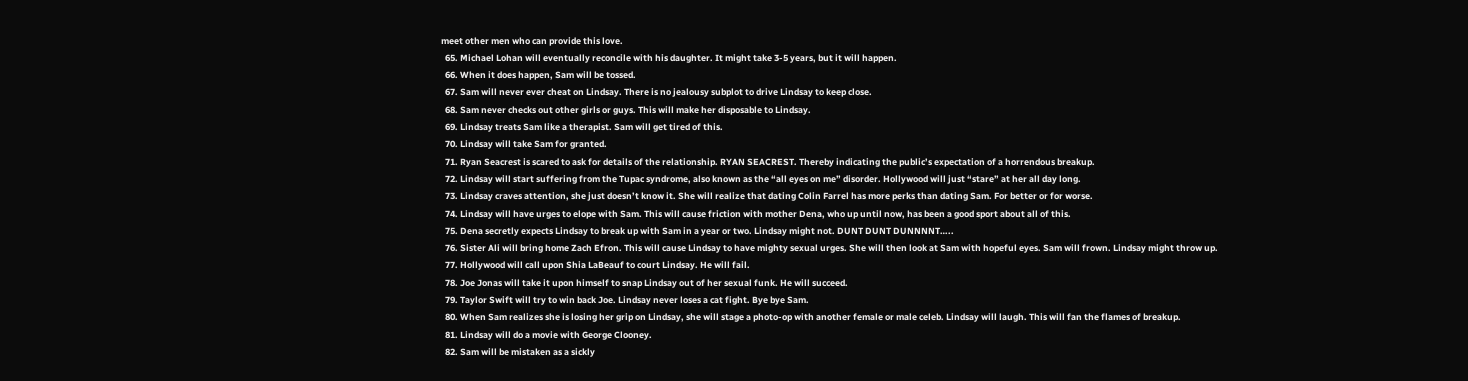meet other men who can provide this love.
  65. Michael Lohan will eventually reconcile with his daughter. It might take 3-5 years, but it will happen.
  66. When it does happen, Sam will be tossed.
  67. Sam will never ever cheat on Lindsay. There is no jealousy subplot to drive Lindsay to keep close.
  68. Sam never checks out other girls or guys. This will make her disposable to Lindsay.
  69. Lindsay treats Sam like a therapist. Sam will get tired of this.
  70. Lindsay will take Sam for granted.
  71. Ryan Seacrest is scared to ask for details of the relationship. RYAN SEACREST. Thereby indicating the public’s expectation of a horrendous breakup.
  72. Lindsay will start suffering from the Tupac syndrome, also known as the “all eyes on me” disorder. Hollywood will just “stare” at her all day long.
  73. Lindsay craves attention, she just doesn’t know it. She will realize that dating Colin Farrel has more perks than dating Sam. For better or for worse.
  74. Lindsay will have urges to elope with Sam. This will cause friction with mother Dena, who up until now, has been a good sport about all of this.
  75. Dena secretly expects Lindsay to break up with Sam in a year or two. Lindsay might not. DUNT DUNT DUNNNNT…..
  76. Sister Ali will bring home Zach Efron. This will cause Lindsay to have mighty sexual urges. She will then look at Sam with hopeful eyes. Sam will frown. Lindsay might throw up.
  77. Hollywood will call upon Shia LaBeauf to court Lindsay. He will fail.
  78. Joe Jonas will take it upon himself to snap Lindsay out of her sexual funk. He will succeed.
  79. Taylor Swift will try to win back Joe. Lindsay never loses a cat fight. Bye bye Sam.
  80. When Sam realizes she is losing her grip on Lindsay, she will stage a photo-op with another female or male celeb. Lindsay will laugh. This will fan the flames of breakup.
  81. Lindsay will do a movie with George Clooney.
  82. Sam will be mistaken as a sickly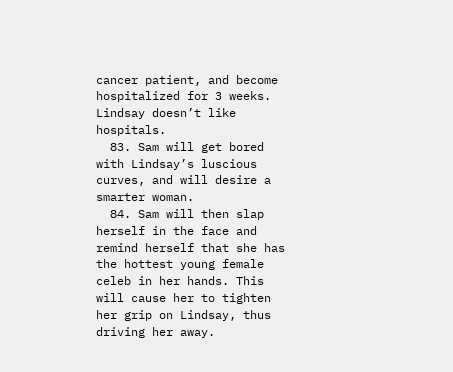cancer patient, and become hospitalized for 3 weeks. Lindsay doesn’t like hospitals.
  83. Sam will get bored with Lindsay’s luscious curves, and will desire a smarter woman.
  84. Sam will then slap herself in the face and remind herself that she has the hottest young female celeb in her hands. This will cause her to tighten her grip on Lindsay, thus driving her away.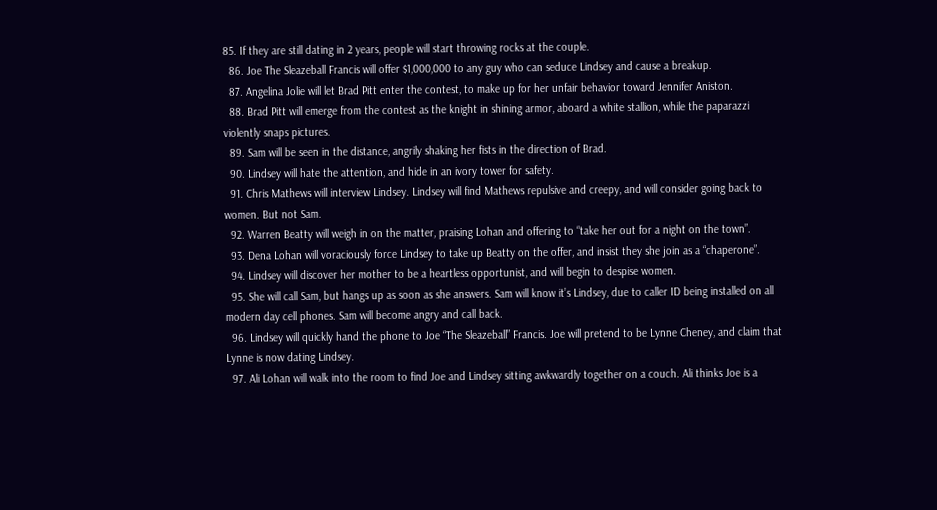85. If they are still dating in 2 years, people will start throwing rocks at the couple.
  86. Joe The Sleazeball Francis will offer $1,000,000 to any guy who can seduce Lindsey and cause a breakup.
  87. Angelina Jolie will let Brad Pitt enter the contest, to make up for her unfair behavior toward Jennifer Aniston.
  88. Brad Pitt will emerge from the contest as the knight in shining armor, aboard a white stallion, while the paparazzi violently snaps pictures.
  89. Sam will be seen in the distance, angrily shaking her fists in the direction of Brad.
  90. Lindsey will hate the attention, and hide in an ivory tower for safety.
  91. Chris Mathews will interview Lindsey. Lindsey will find Mathews repulsive and creepy, and will consider going back to women. But not Sam.
  92. Warren Beatty will weigh in on the matter, praising Lohan and offering to “take her out for a night on the town”.
  93. Dena Lohan will voraciously force Lindsey to take up Beatty on the offer, and insist they she join as a “chaperone”.
  94. Lindsey will discover her mother to be a heartless opportunist, and will begin to despise women.
  95. She will call Sam, but hangs up as soon as she answers. Sam will know it’s Lindsey, due to caller ID being installed on all modern day cell phones. Sam will become angry and call back.
  96. Lindsey will quickly hand the phone to Joe “The Sleazeball” Francis. Joe will pretend to be Lynne Cheney, and claim that Lynne is now dating Lindsey.
  97. Ali Lohan will walk into the room to find Joe and Lindsey sitting awkwardly together on a couch. Ali thinks Joe is a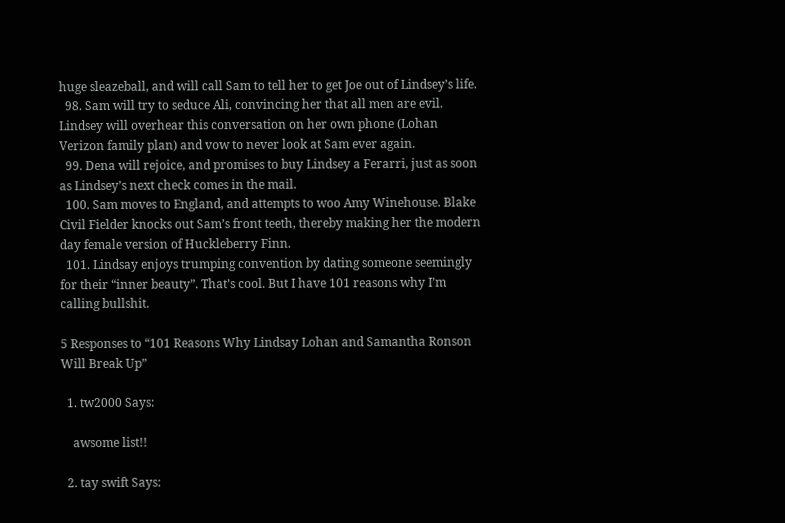huge sleazeball, and will call Sam to tell her to get Joe out of Lindsey’s life.
  98. Sam will try to seduce Ali, convincing her that all men are evil. Lindsey will overhear this conversation on her own phone (Lohan Verizon family plan) and vow to never look at Sam ever again.
  99. Dena will rejoice, and promises to buy Lindsey a Ferarri, just as soon as Lindsey’s next check comes in the mail.
  100. Sam moves to England, and attempts to woo Amy Winehouse. Blake Civil Fielder knocks out Sam’s front teeth, thereby making her the modern day female version of Huckleberry Finn.
  101. Lindsay enjoys trumping convention by dating someone seemingly for their “inner beauty”. That’s cool. But I have 101 reasons why I’m calling bullshit.

5 Responses to “101 Reasons Why Lindsay Lohan and Samantha Ronson Will Break Up”

  1. tw2000 Says:

    awsome list!!

  2. tay swift Says: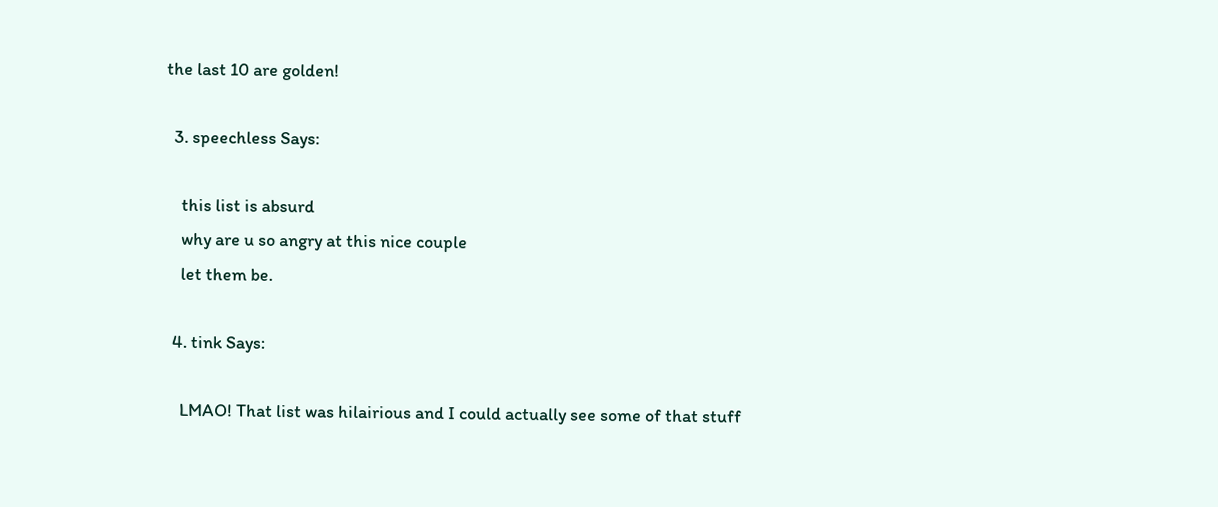the last 10 are golden!

  3. speechless Says:

    this list is absurd
    why are u so angry at this nice couple
    let them be.

  4. tink Says:

    LMAO! That list was hilairious and I could actually see some of that stuff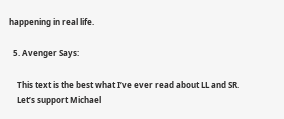happening in real life.

  5. Avenger Says:

    This text is the best what I’ve ever read about LL and SR.
    Let’s support Michael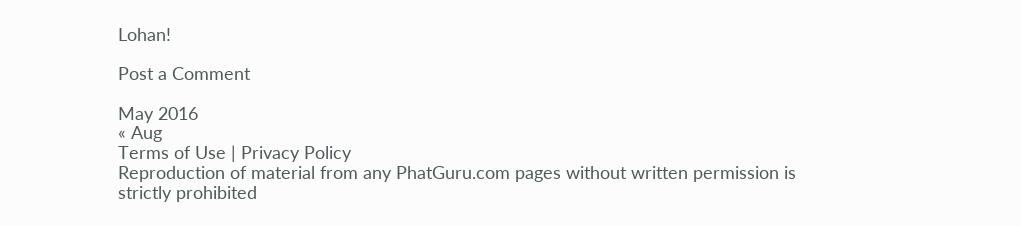Lohan!

Post a Comment

May 2016
« Aug
Terms of Use | Privacy Policy
Reproduction of material from any PhatGuru.com pages without written permission is strictly prohibited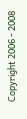Copyright 2006 - 2008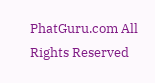PhatGuru.com All Rights Reserved